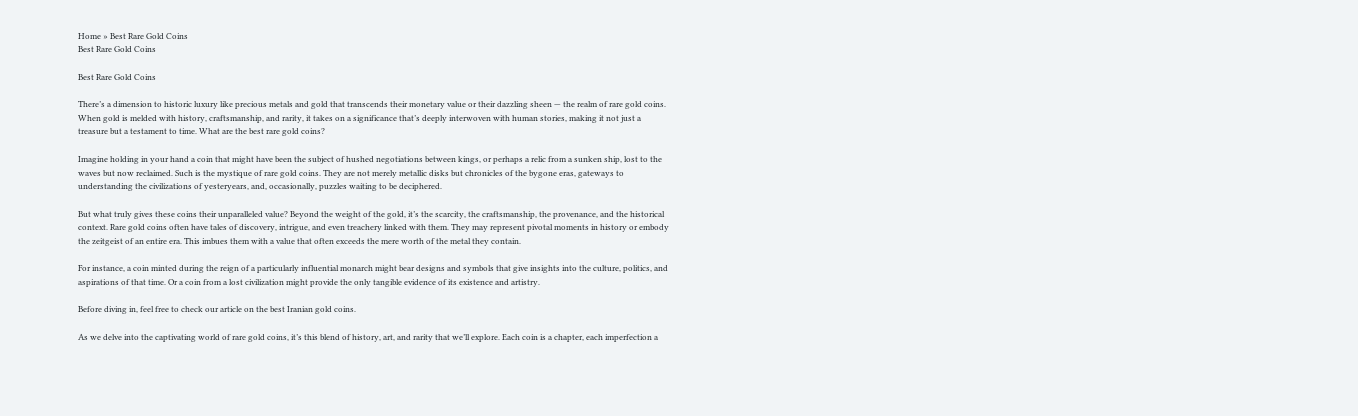Home » Best Rare Gold Coins
Best Rare Gold Coins

Best Rare Gold Coins

There’s a dimension to historic luxury like precious metals and gold that transcends their monetary value or their dazzling sheen — the realm of rare gold coins. When gold is melded with history, craftsmanship, and rarity, it takes on a significance that’s deeply interwoven with human stories, making it not just a treasure but a testament to time. What are the best rare gold coins?

Imagine holding in your hand a coin that might have been the subject of hushed negotiations between kings, or perhaps a relic from a sunken ship, lost to the waves but now reclaimed. Such is the mystique of rare gold coins. They are not merely metallic disks but chronicles of the bygone eras, gateways to understanding the civilizations of yesteryears, and, occasionally, puzzles waiting to be deciphered.

But what truly gives these coins their unparalleled value? Beyond the weight of the gold, it’s the scarcity, the craftsmanship, the provenance, and the historical context. Rare gold coins often have tales of discovery, intrigue, and even treachery linked with them. They may represent pivotal moments in history or embody the zeitgeist of an entire era. This imbues them with a value that often exceeds the mere worth of the metal they contain.

For instance, a coin minted during the reign of a particularly influential monarch might bear designs and symbols that give insights into the culture, politics, and aspirations of that time. Or a coin from a lost civilization might provide the only tangible evidence of its existence and artistry.

Before diving in, feel free to check our article on the best Iranian gold coins.

As we delve into the captivating world of rare gold coins, it’s this blend of history, art, and rarity that we’ll explore. Each coin is a chapter, each imperfection a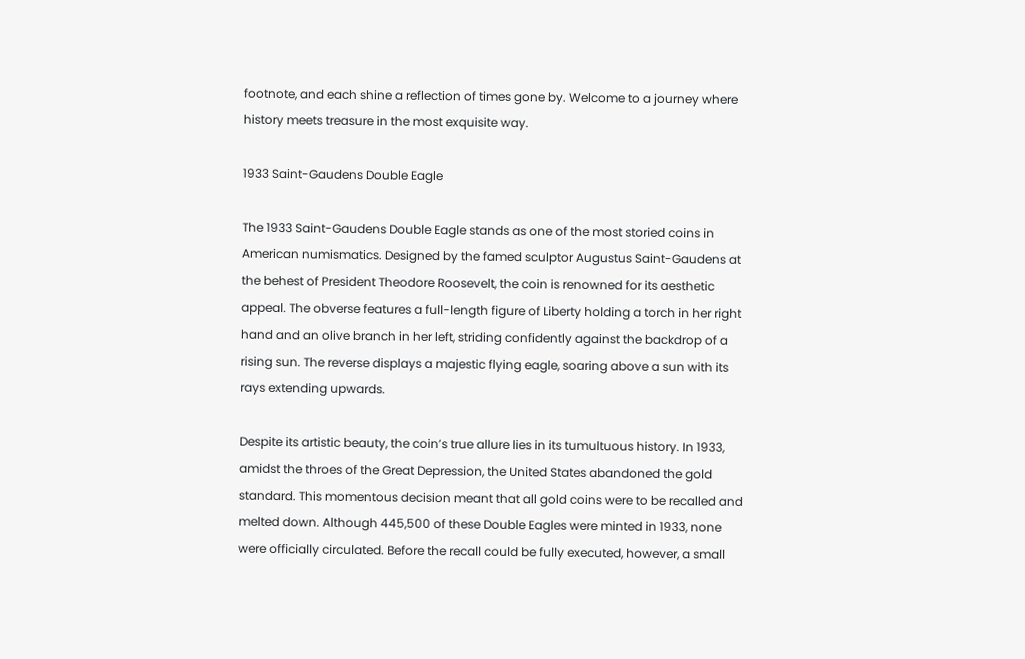footnote, and each shine a reflection of times gone by. Welcome to a journey where history meets treasure in the most exquisite way.

1933 Saint-Gaudens Double Eagle

The 1933 Saint-Gaudens Double Eagle stands as one of the most storied coins in American numismatics. Designed by the famed sculptor Augustus Saint-Gaudens at the behest of President Theodore Roosevelt, the coin is renowned for its aesthetic appeal. The obverse features a full-length figure of Liberty holding a torch in her right hand and an olive branch in her left, striding confidently against the backdrop of a rising sun. The reverse displays a majestic flying eagle, soaring above a sun with its rays extending upwards.

Despite its artistic beauty, the coin’s true allure lies in its tumultuous history. In 1933, amidst the throes of the Great Depression, the United States abandoned the gold standard. This momentous decision meant that all gold coins were to be recalled and melted down. Although 445,500 of these Double Eagles were minted in 1933, none were officially circulated. Before the recall could be fully executed, however, a small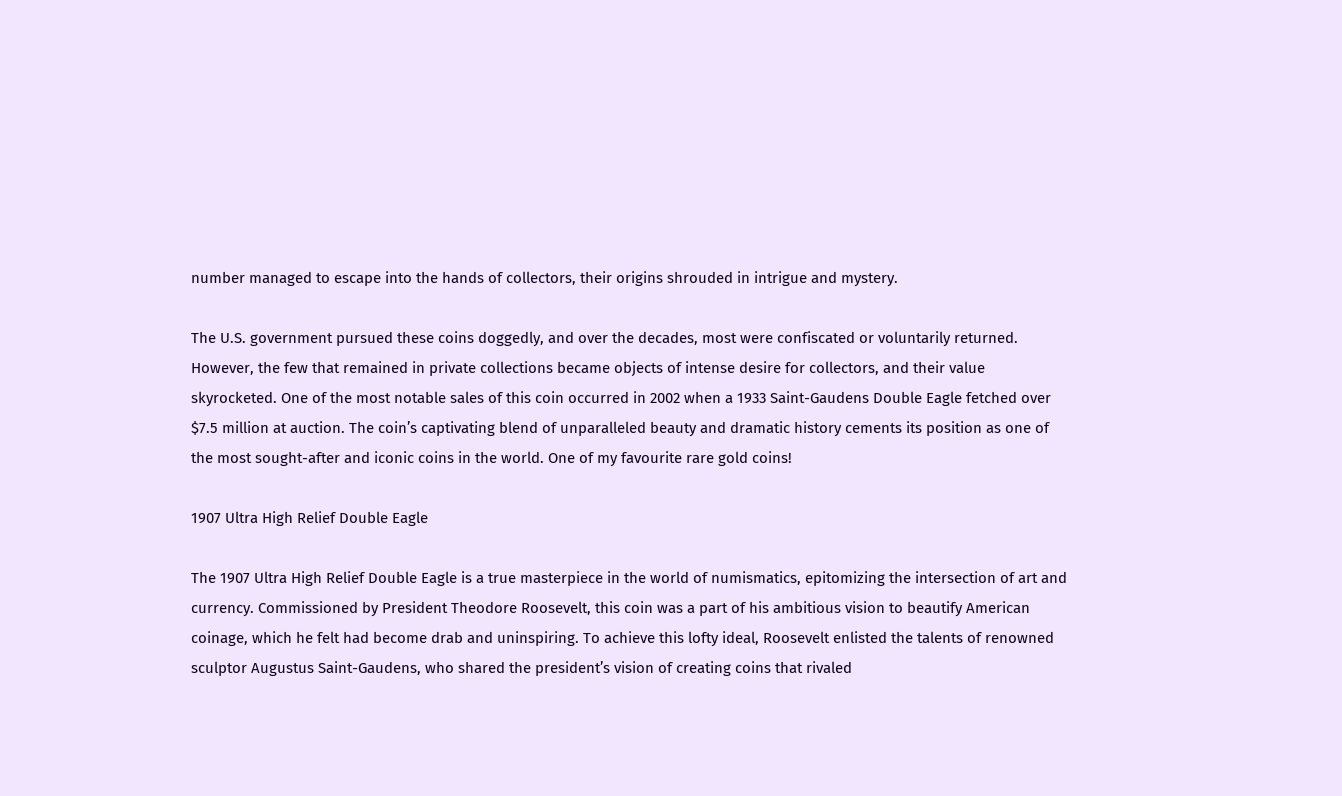number managed to escape into the hands of collectors, their origins shrouded in intrigue and mystery.

The U.S. government pursued these coins doggedly, and over the decades, most were confiscated or voluntarily returned. However, the few that remained in private collections became objects of intense desire for collectors, and their value skyrocketed. One of the most notable sales of this coin occurred in 2002 when a 1933 Saint-Gaudens Double Eagle fetched over $7.5 million at auction. The coin’s captivating blend of unparalleled beauty and dramatic history cements its position as one of the most sought-after and iconic coins in the world. One of my favourite rare gold coins!

1907 Ultra High Relief Double Eagle

The 1907 Ultra High Relief Double Eagle is a true masterpiece in the world of numismatics, epitomizing the intersection of art and currency. Commissioned by President Theodore Roosevelt, this coin was a part of his ambitious vision to beautify American coinage, which he felt had become drab and uninspiring. To achieve this lofty ideal, Roosevelt enlisted the talents of renowned sculptor Augustus Saint-Gaudens, who shared the president’s vision of creating coins that rivaled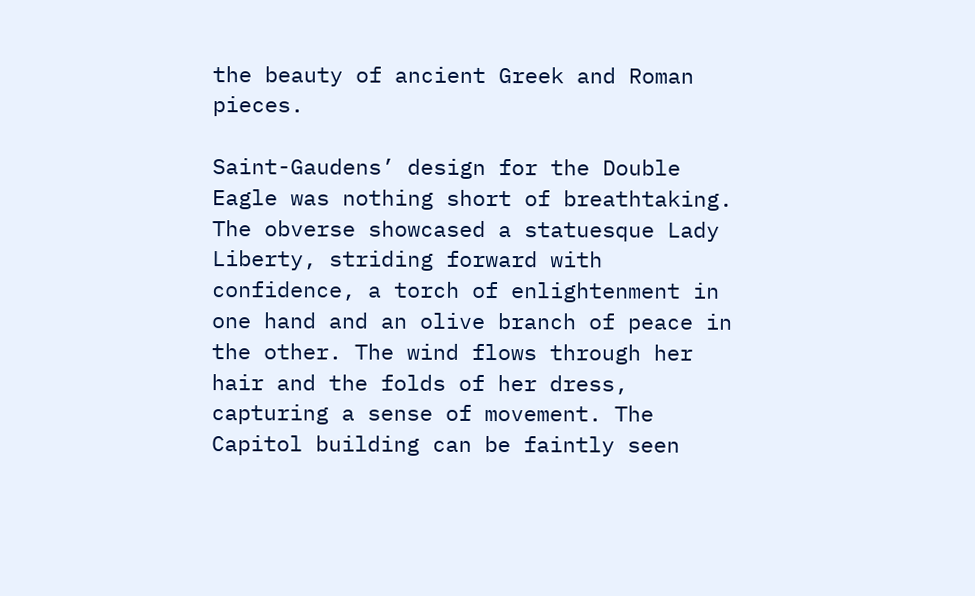the beauty of ancient Greek and Roman pieces.

Saint-Gaudens’ design for the Double Eagle was nothing short of breathtaking. The obverse showcased a statuesque Lady Liberty, striding forward with confidence, a torch of enlightenment in one hand and an olive branch of peace in the other. The wind flows through her hair and the folds of her dress, capturing a sense of movement. The Capitol building can be faintly seen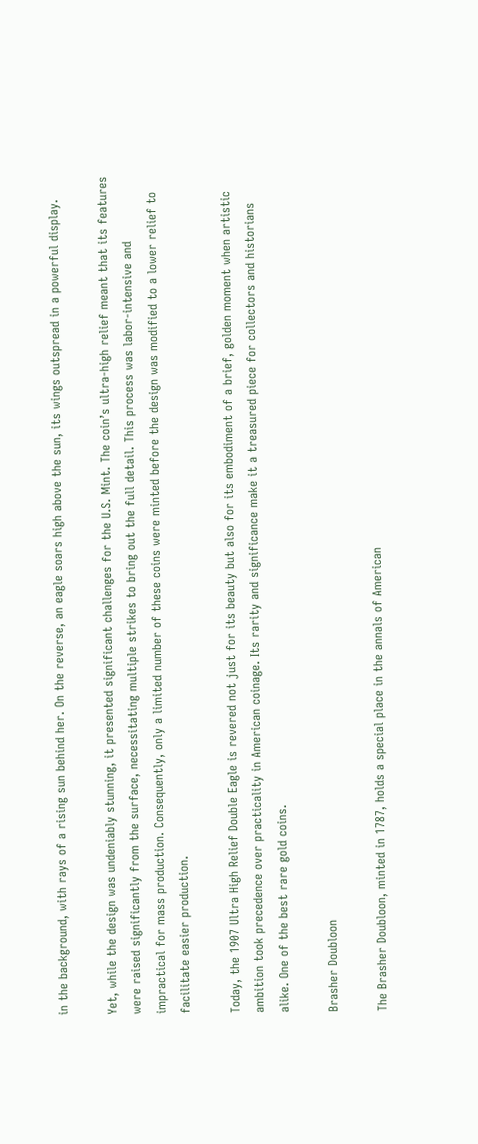in the background, with rays of a rising sun behind her. On the reverse, an eagle soars high above the sun, its wings outspread in a powerful display.

Yet, while the design was undeniably stunning, it presented significant challenges for the U.S. Mint. The coin’s ultra-high relief meant that its features were raised significantly from the surface, necessitating multiple strikes to bring out the full detail. This process was labor-intensive and impractical for mass production. Consequently, only a limited number of these coins were minted before the design was modified to a lower relief to facilitate easier production.

Today, the 1907 Ultra High Relief Double Eagle is revered not just for its beauty but also for its embodiment of a brief, golden moment when artistic ambition took precedence over practicality in American coinage. Its rarity and significance make it a treasured piece for collectors and historians alike. One of the best rare gold coins.

Brasher Doubloon

The Brasher Doubloon, minted in 1787, holds a special place in the annals of American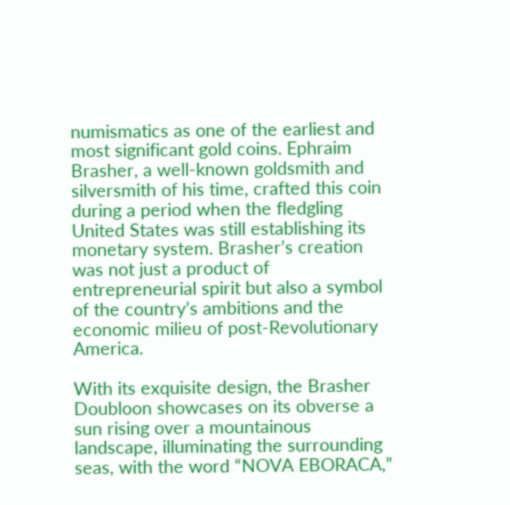numismatics as one of the earliest and most significant gold coins. Ephraim Brasher, a well-known goldsmith and silversmith of his time, crafted this coin during a period when the fledgling United States was still establishing its monetary system. Brasher’s creation was not just a product of entrepreneurial spirit but also a symbol of the country’s ambitions and the economic milieu of post-Revolutionary America.

With its exquisite design, the Brasher Doubloon showcases on its obverse a sun rising over a mountainous landscape, illuminating the surrounding seas, with the word “NOVA EBORACA,”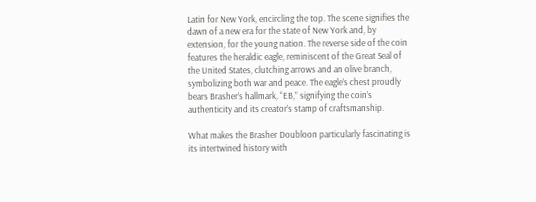Latin for New York, encircling the top. The scene signifies the dawn of a new era for the state of New York and, by extension, for the young nation. The reverse side of the coin features the heraldic eagle, reminiscent of the Great Seal of the United States, clutching arrows and an olive branch, symbolizing both war and peace. The eagle’s chest proudly bears Brasher’s hallmark, “EB,” signifying the coin’s authenticity and its creator’s stamp of craftsmanship.

What makes the Brasher Doubloon particularly fascinating is its intertwined history with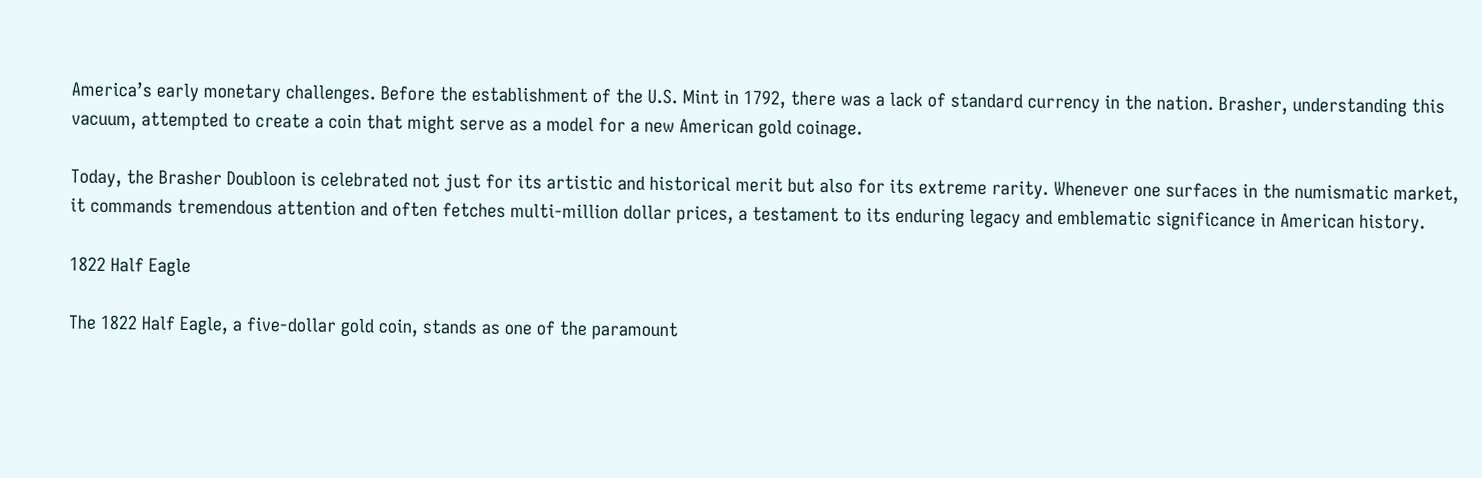America’s early monetary challenges. Before the establishment of the U.S. Mint in 1792, there was a lack of standard currency in the nation. Brasher, understanding this vacuum, attempted to create a coin that might serve as a model for a new American gold coinage.

Today, the Brasher Doubloon is celebrated not just for its artistic and historical merit but also for its extreme rarity. Whenever one surfaces in the numismatic market, it commands tremendous attention and often fetches multi-million dollar prices, a testament to its enduring legacy and emblematic significance in American history.

1822 Half Eagle

The 1822 Half Eagle, a five-dollar gold coin, stands as one of the paramount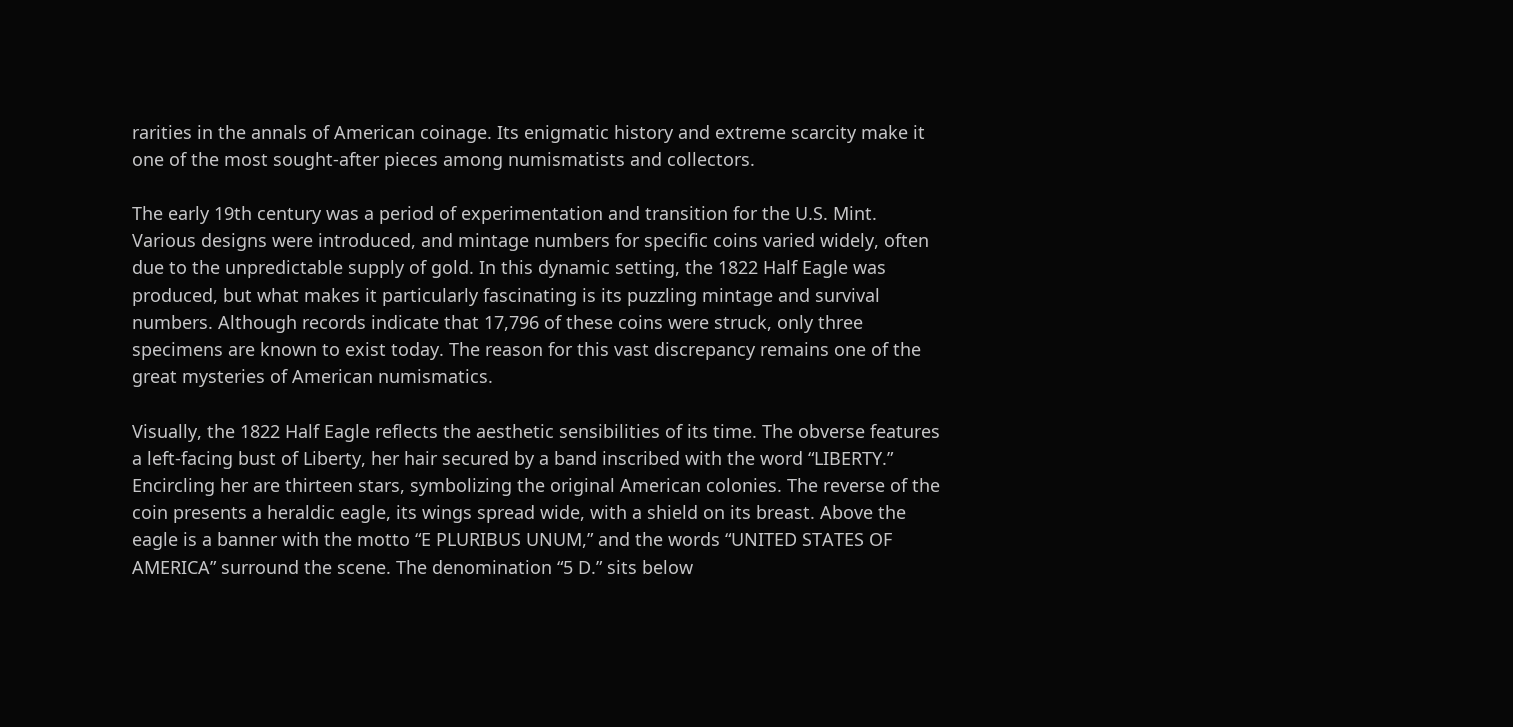rarities in the annals of American coinage. Its enigmatic history and extreme scarcity make it one of the most sought-after pieces among numismatists and collectors.

The early 19th century was a period of experimentation and transition for the U.S. Mint. Various designs were introduced, and mintage numbers for specific coins varied widely, often due to the unpredictable supply of gold. In this dynamic setting, the 1822 Half Eagle was produced, but what makes it particularly fascinating is its puzzling mintage and survival numbers. Although records indicate that 17,796 of these coins were struck, only three specimens are known to exist today. The reason for this vast discrepancy remains one of the great mysteries of American numismatics.

Visually, the 1822 Half Eagle reflects the aesthetic sensibilities of its time. The obverse features a left-facing bust of Liberty, her hair secured by a band inscribed with the word “LIBERTY.” Encircling her are thirteen stars, symbolizing the original American colonies. The reverse of the coin presents a heraldic eagle, its wings spread wide, with a shield on its breast. Above the eagle is a banner with the motto “E PLURIBUS UNUM,” and the words “UNITED STATES OF AMERICA” surround the scene. The denomination “5 D.” sits below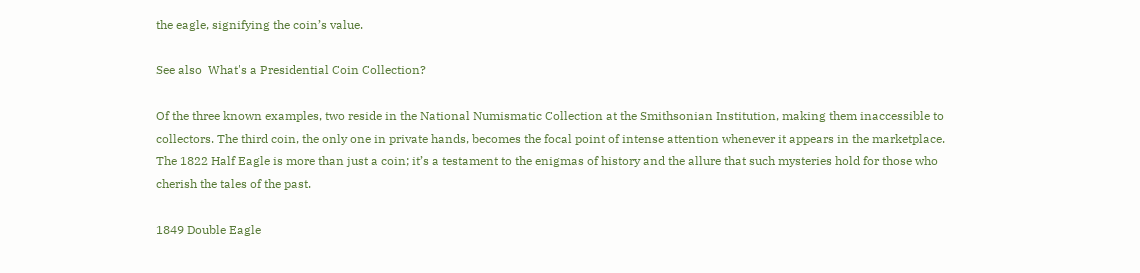the eagle, signifying the coin’s value.

See also  What's a Presidential Coin Collection?

Of the three known examples, two reside in the National Numismatic Collection at the Smithsonian Institution, making them inaccessible to collectors. The third coin, the only one in private hands, becomes the focal point of intense attention whenever it appears in the marketplace. The 1822 Half Eagle is more than just a coin; it’s a testament to the enigmas of history and the allure that such mysteries hold for those who cherish the tales of the past.

1849 Double Eagle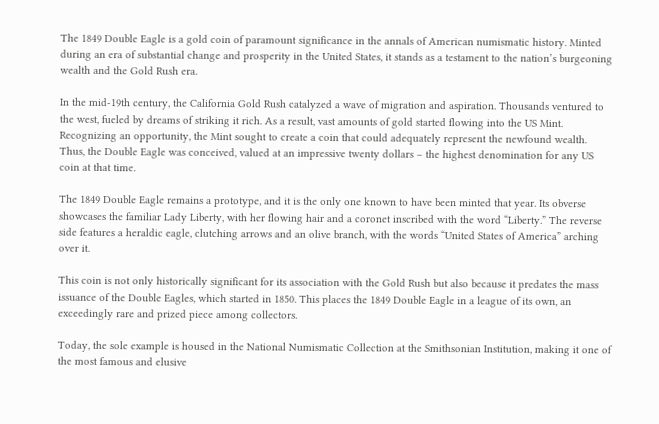The 1849 Double Eagle is a gold coin of paramount significance in the annals of American numismatic history. Minted during an era of substantial change and prosperity in the United States, it stands as a testament to the nation’s burgeoning wealth and the Gold Rush era.

In the mid-19th century, the California Gold Rush catalyzed a wave of migration and aspiration. Thousands ventured to the west, fueled by dreams of striking it rich. As a result, vast amounts of gold started flowing into the US Mint. Recognizing an opportunity, the Mint sought to create a coin that could adequately represent the newfound wealth. Thus, the Double Eagle was conceived, valued at an impressive twenty dollars – the highest denomination for any US coin at that time.

The 1849 Double Eagle remains a prototype, and it is the only one known to have been minted that year. Its obverse showcases the familiar Lady Liberty, with her flowing hair and a coronet inscribed with the word “Liberty.” The reverse side features a heraldic eagle, clutching arrows and an olive branch, with the words “United States of America” arching over it.

This coin is not only historically significant for its association with the Gold Rush but also because it predates the mass issuance of the Double Eagles, which started in 1850. This places the 1849 Double Eagle in a league of its own, an exceedingly rare and prized piece among collectors.

Today, the sole example is housed in the National Numismatic Collection at the Smithsonian Institution, making it one of the most famous and elusive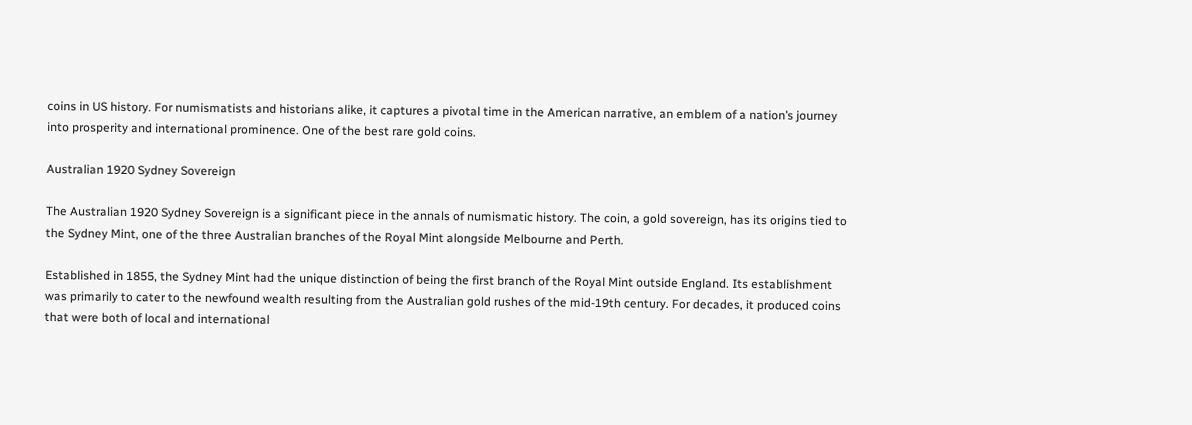coins in US history. For numismatists and historians alike, it captures a pivotal time in the American narrative, an emblem of a nation’s journey into prosperity and international prominence. One of the best rare gold coins.

Australian 1920 Sydney Sovereign

The Australian 1920 Sydney Sovereign is a significant piece in the annals of numismatic history. The coin, a gold sovereign, has its origins tied to the Sydney Mint, one of the three Australian branches of the Royal Mint alongside Melbourne and Perth.

Established in 1855, the Sydney Mint had the unique distinction of being the first branch of the Royal Mint outside England. Its establishment was primarily to cater to the newfound wealth resulting from the Australian gold rushes of the mid-19th century. For decades, it produced coins that were both of local and international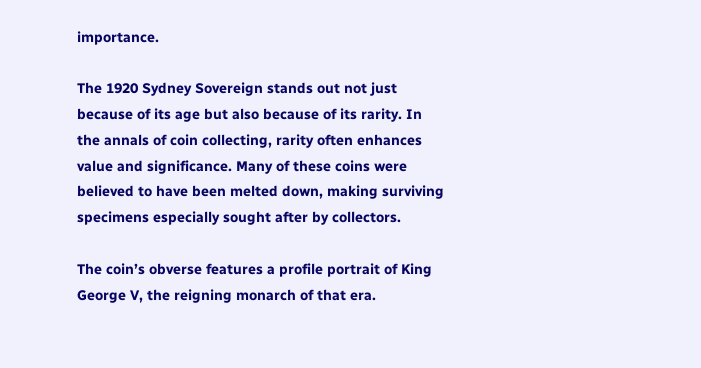importance.

The 1920 Sydney Sovereign stands out not just because of its age but also because of its rarity. In the annals of coin collecting, rarity often enhances value and significance. Many of these coins were believed to have been melted down, making surviving specimens especially sought after by collectors.

The coin’s obverse features a profile portrait of King George V, the reigning monarch of that era.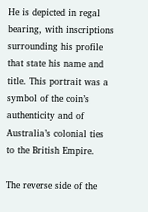He is depicted in regal bearing, with inscriptions surrounding his profile that state his name and title. This portrait was a symbol of the coin’s authenticity and of Australia’s colonial ties to the British Empire.

The reverse side of the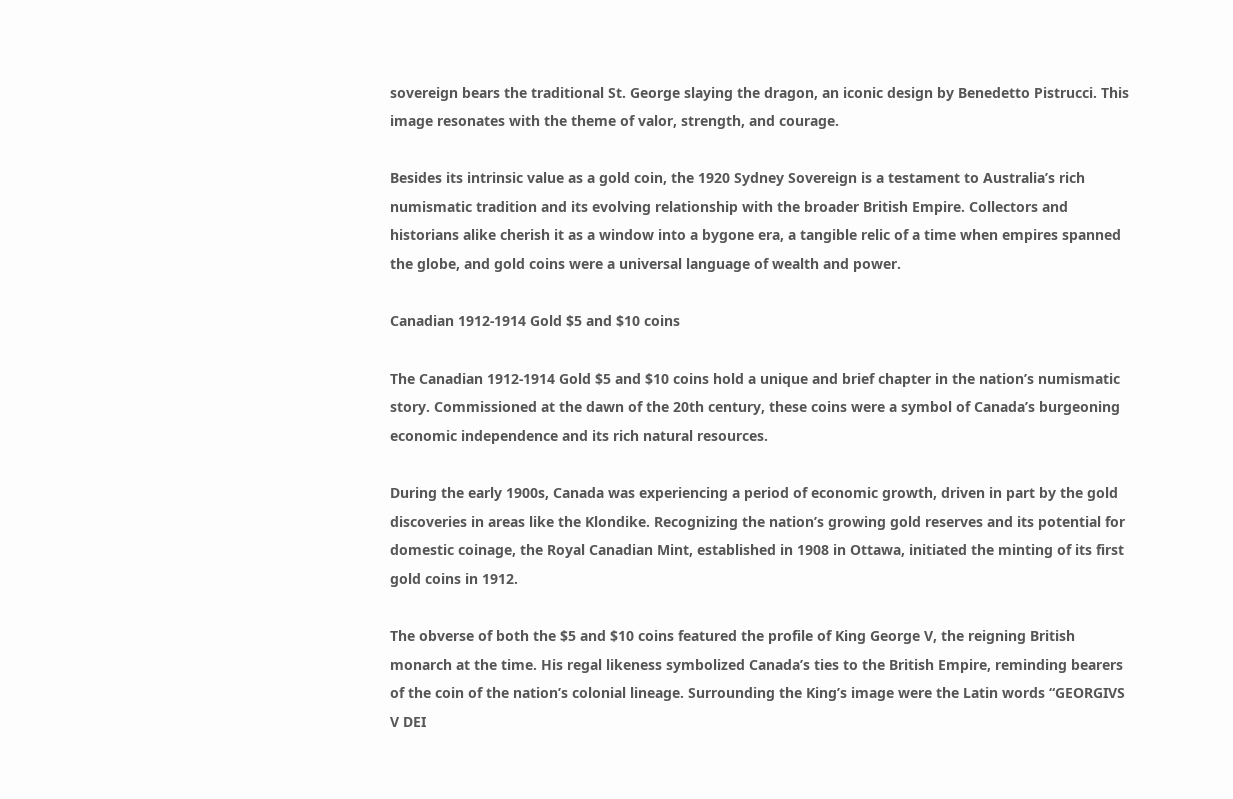sovereign bears the traditional St. George slaying the dragon, an iconic design by Benedetto Pistrucci. This image resonates with the theme of valor, strength, and courage.

Besides its intrinsic value as a gold coin, the 1920 Sydney Sovereign is a testament to Australia’s rich numismatic tradition and its evolving relationship with the broader British Empire. Collectors and historians alike cherish it as a window into a bygone era, a tangible relic of a time when empires spanned the globe, and gold coins were a universal language of wealth and power.

Canadian 1912-1914 Gold $5 and $10 coins

The Canadian 1912-1914 Gold $5 and $10 coins hold a unique and brief chapter in the nation’s numismatic story. Commissioned at the dawn of the 20th century, these coins were a symbol of Canada’s burgeoning economic independence and its rich natural resources.

During the early 1900s, Canada was experiencing a period of economic growth, driven in part by the gold discoveries in areas like the Klondike. Recognizing the nation’s growing gold reserves and its potential for domestic coinage, the Royal Canadian Mint, established in 1908 in Ottawa, initiated the minting of its first gold coins in 1912.

The obverse of both the $5 and $10 coins featured the profile of King George V, the reigning British monarch at the time. His regal likeness symbolized Canada’s ties to the British Empire, reminding bearers of the coin of the nation’s colonial lineage. Surrounding the King’s image were the Latin words “GEORGIVS V DEI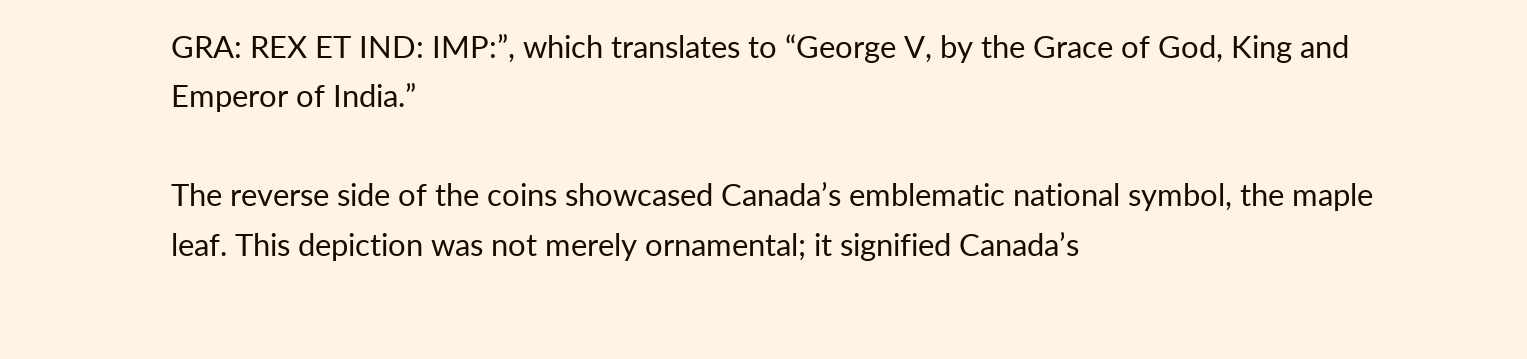GRA: REX ET IND: IMP:”, which translates to “George V, by the Grace of God, King and Emperor of India.”

The reverse side of the coins showcased Canada’s emblematic national symbol, the maple leaf. This depiction was not merely ornamental; it signified Canada’s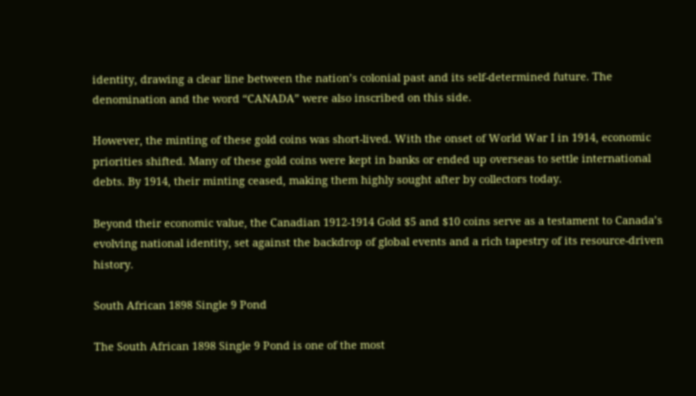identity, drawing a clear line between the nation’s colonial past and its self-determined future. The denomination and the word “CANADA” were also inscribed on this side.

However, the minting of these gold coins was short-lived. With the onset of World War I in 1914, economic priorities shifted. Many of these gold coins were kept in banks or ended up overseas to settle international debts. By 1914, their minting ceased, making them highly sought after by collectors today.

Beyond their economic value, the Canadian 1912-1914 Gold $5 and $10 coins serve as a testament to Canada’s evolving national identity, set against the backdrop of global events and a rich tapestry of its resource-driven history.

South African 1898 Single 9 Pond

The South African 1898 Single 9 Pond is one of the most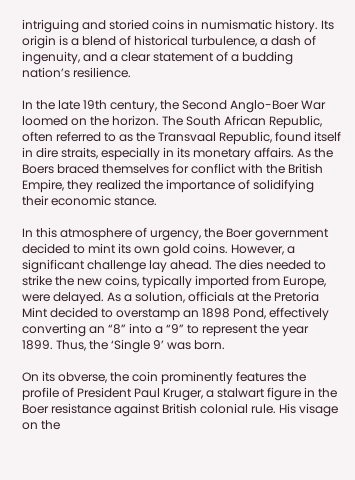intriguing and storied coins in numismatic history. Its origin is a blend of historical turbulence, a dash of ingenuity, and a clear statement of a budding nation’s resilience.

In the late 19th century, the Second Anglo-Boer War loomed on the horizon. The South African Republic, often referred to as the Transvaal Republic, found itself in dire straits, especially in its monetary affairs. As the Boers braced themselves for conflict with the British Empire, they realized the importance of solidifying their economic stance.

In this atmosphere of urgency, the Boer government decided to mint its own gold coins. However, a significant challenge lay ahead. The dies needed to strike the new coins, typically imported from Europe, were delayed. As a solution, officials at the Pretoria Mint decided to overstamp an 1898 Pond, effectively converting an “8” into a “9” to represent the year 1899. Thus, the ‘Single 9’ was born.

On its obverse, the coin prominently features the profile of President Paul Kruger, a stalwart figure in the Boer resistance against British colonial rule. His visage on the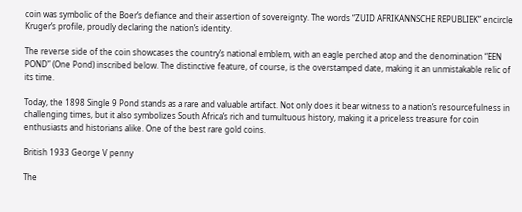coin was symbolic of the Boer’s defiance and their assertion of sovereignty. The words “ZUID AFRIKANNSCHE REPUBLIEK” encircle Kruger’s profile, proudly declaring the nation’s identity.

The reverse side of the coin showcases the country’s national emblem, with an eagle perched atop and the denomination “EEN POND” (One Pond) inscribed below. The distinctive feature, of course, is the overstamped date, making it an unmistakable relic of its time.

Today, the 1898 Single 9 Pond stands as a rare and valuable artifact. Not only does it bear witness to a nation’s resourcefulness in challenging times, but it also symbolizes South Africa’s rich and tumultuous history, making it a priceless treasure for coin enthusiasts and historians alike. One of the best rare gold coins.

British 1933 George V penny

The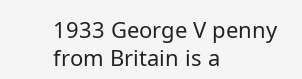1933 George V penny from Britain is a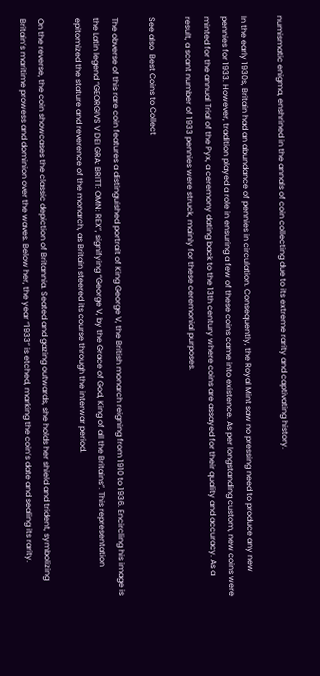numismatic enigma, enshrined in the annals of coin collecting due to its extreme rarity and captivating history.

In the early 1930s, Britain had an abundance of pennies in circulation. Consequently, the Royal Mint saw no pressing need to produce any new pennies for 1933. However, tradition played a role in ensuring a few of these coins came into existence. As per longstanding custom, new coins were minted for the annual Trial of the Pyx, a ceremony dating back to the 13th century where coins are assayed for their quality and accuracy. As a result, a scant number of 1933 pennies were struck, mainly for these ceremonial purposes.

See also  Best Coins to Collect

The obverse of this rare coin features a distinguished portrait of King George V, the British monarch reigning from 1910 to 1936. Encircling his image is the Latin legend “GEORGIVS V DEI GRA: BRITT: OMN: REX”, signifying “George V, by the Grace of God, King of all the Britains”. This representation epitomized the stature and reverence of the monarch, as Britain steered its course through the interwar period.

On the reverse, the coin showcases the classic depiction of Britannia. Seated and gazing outwards, she holds her shield and trident, symbolizing Britain’s maritime prowess and dominion over the waves. Below her, the year “1933” is etched, marking the coin’s date and sealing its rarity.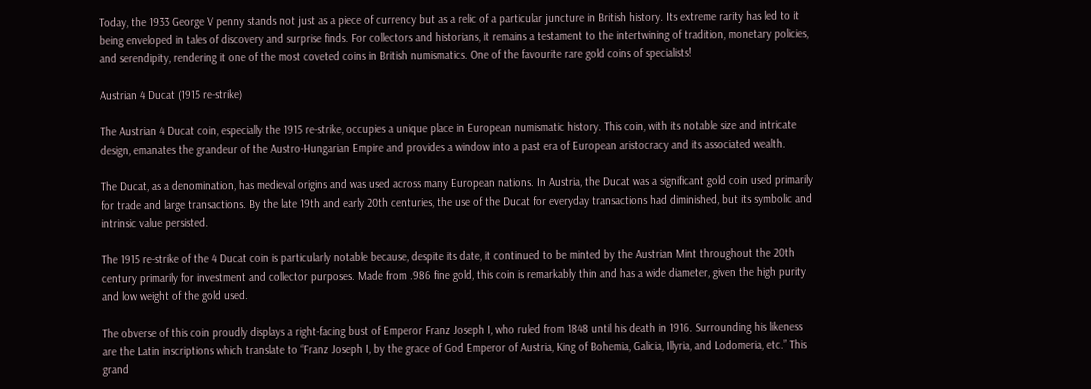Today, the 1933 George V penny stands not just as a piece of currency but as a relic of a particular juncture in British history. Its extreme rarity has led to it being enveloped in tales of discovery and surprise finds. For collectors and historians, it remains a testament to the intertwining of tradition, monetary policies, and serendipity, rendering it one of the most coveted coins in British numismatics. One of the favourite rare gold coins of specialists!

Austrian 4 Ducat (1915 re-strike)

The Austrian 4 Ducat coin, especially the 1915 re-strike, occupies a unique place in European numismatic history. This coin, with its notable size and intricate design, emanates the grandeur of the Austro-Hungarian Empire and provides a window into a past era of European aristocracy and its associated wealth.

The Ducat, as a denomination, has medieval origins and was used across many European nations. In Austria, the Ducat was a significant gold coin used primarily for trade and large transactions. By the late 19th and early 20th centuries, the use of the Ducat for everyday transactions had diminished, but its symbolic and intrinsic value persisted.

The 1915 re-strike of the 4 Ducat coin is particularly notable because, despite its date, it continued to be minted by the Austrian Mint throughout the 20th century primarily for investment and collector purposes. Made from .986 fine gold, this coin is remarkably thin and has a wide diameter, given the high purity and low weight of the gold used.

The obverse of this coin proudly displays a right-facing bust of Emperor Franz Joseph I, who ruled from 1848 until his death in 1916. Surrounding his likeness are the Latin inscriptions which translate to “Franz Joseph I, by the grace of God Emperor of Austria, King of Bohemia, Galicia, Illyria, and Lodomeria, etc.” This grand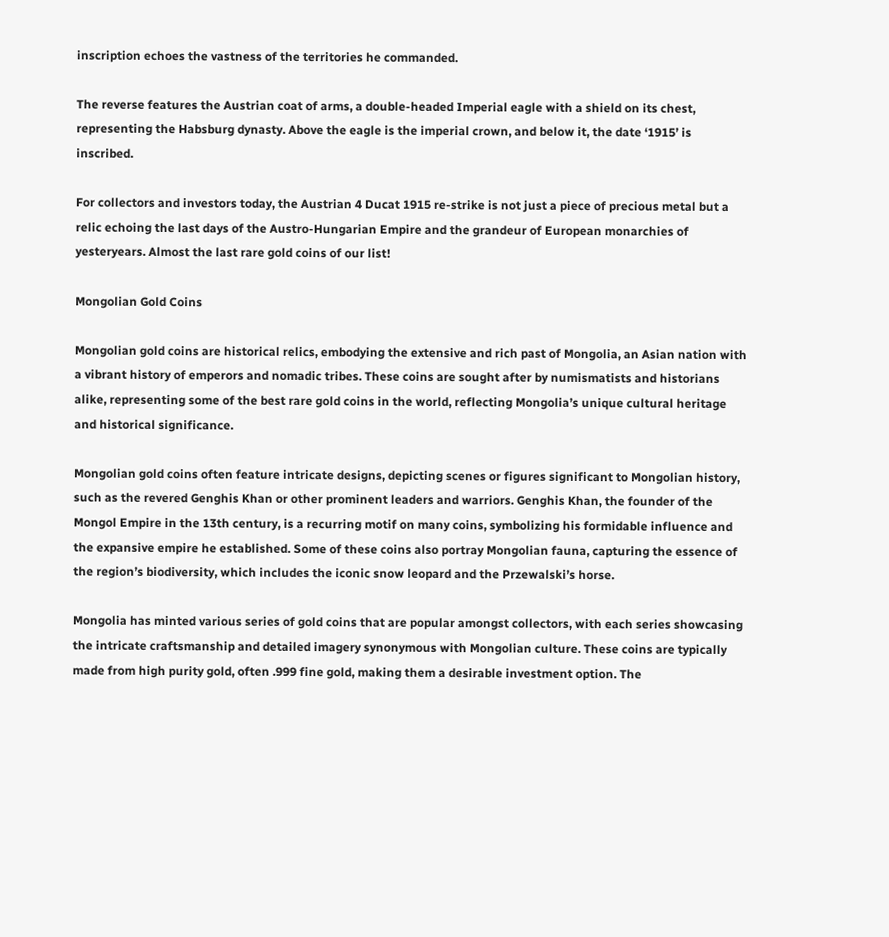inscription echoes the vastness of the territories he commanded.

The reverse features the Austrian coat of arms, a double-headed Imperial eagle with a shield on its chest, representing the Habsburg dynasty. Above the eagle is the imperial crown, and below it, the date ‘1915’ is inscribed.

For collectors and investors today, the Austrian 4 Ducat 1915 re-strike is not just a piece of precious metal but a relic echoing the last days of the Austro-Hungarian Empire and the grandeur of European monarchies of yesteryears. Almost the last rare gold coins of our list!

Mongolian Gold Coins

Mongolian gold coins are historical relics, embodying the extensive and rich past of Mongolia, an Asian nation with a vibrant history of emperors and nomadic tribes. These coins are sought after by numismatists and historians alike, representing some of the best rare gold coins in the world, reflecting Mongolia’s unique cultural heritage and historical significance.

Mongolian gold coins often feature intricate designs, depicting scenes or figures significant to Mongolian history, such as the revered Genghis Khan or other prominent leaders and warriors. Genghis Khan, the founder of the Mongol Empire in the 13th century, is a recurring motif on many coins, symbolizing his formidable influence and the expansive empire he established. Some of these coins also portray Mongolian fauna, capturing the essence of the region’s biodiversity, which includes the iconic snow leopard and the Przewalski’s horse.

Mongolia has minted various series of gold coins that are popular amongst collectors, with each series showcasing the intricate craftsmanship and detailed imagery synonymous with Mongolian culture. These coins are typically made from high purity gold, often .999 fine gold, making them a desirable investment option. The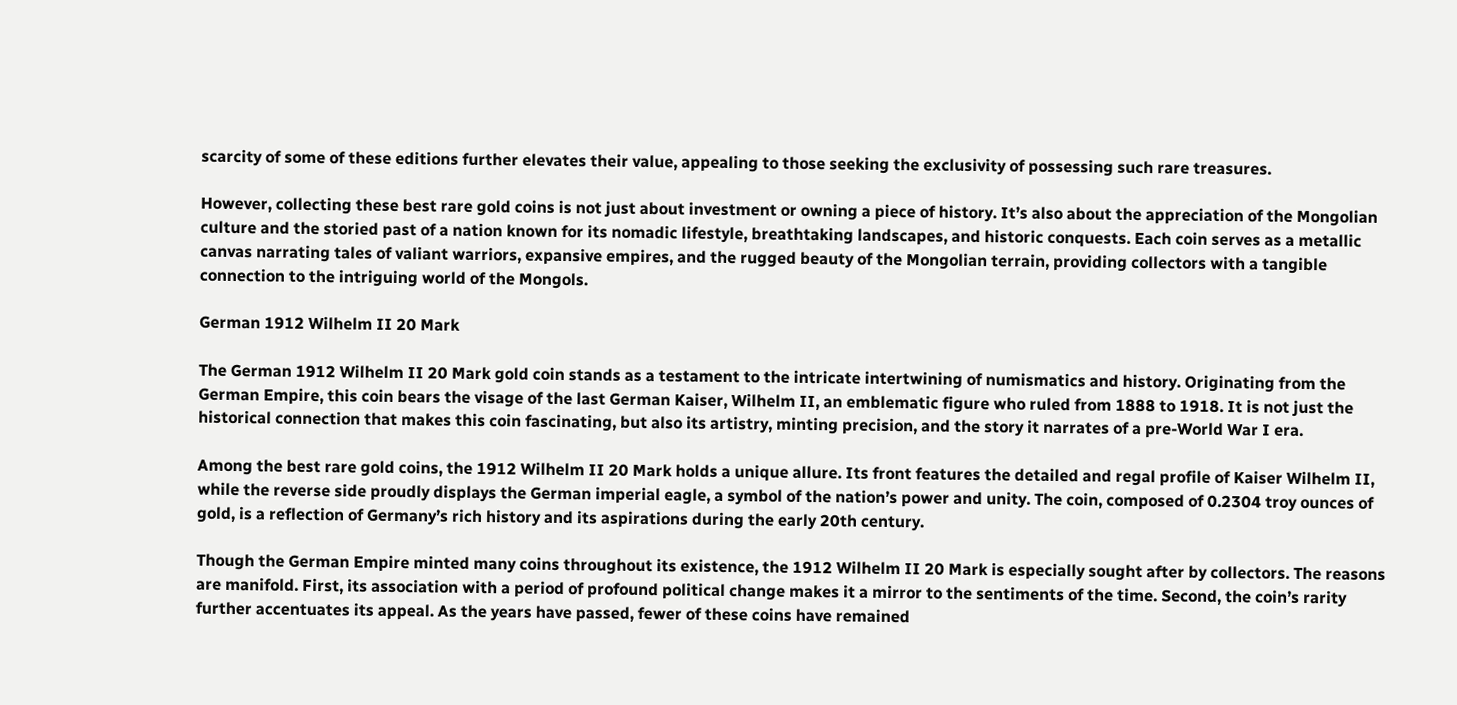scarcity of some of these editions further elevates their value, appealing to those seeking the exclusivity of possessing such rare treasures.

However, collecting these best rare gold coins is not just about investment or owning a piece of history. It’s also about the appreciation of the Mongolian culture and the storied past of a nation known for its nomadic lifestyle, breathtaking landscapes, and historic conquests. Each coin serves as a metallic canvas narrating tales of valiant warriors, expansive empires, and the rugged beauty of the Mongolian terrain, providing collectors with a tangible connection to the intriguing world of the Mongols.

German 1912 Wilhelm II 20 Mark

The German 1912 Wilhelm II 20 Mark gold coin stands as a testament to the intricate intertwining of numismatics and history. Originating from the German Empire, this coin bears the visage of the last German Kaiser, Wilhelm II, an emblematic figure who ruled from 1888 to 1918. It is not just the historical connection that makes this coin fascinating, but also its artistry, minting precision, and the story it narrates of a pre-World War I era.

Among the best rare gold coins, the 1912 Wilhelm II 20 Mark holds a unique allure. Its front features the detailed and regal profile of Kaiser Wilhelm II, while the reverse side proudly displays the German imperial eagle, a symbol of the nation’s power and unity. The coin, composed of 0.2304 troy ounces of gold, is a reflection of Germany’s rich history and its aspirations during the early 20th century.

Though the German Empire minted many coins throughout its existence, the 1912 Wilhelm II 20 Mark is especially sought after by collectors. The reasons are manifold. First, its association with a period of profound political change makes it a mirror to the sentiments of the time. Second, the coin’s rarity further accentuates its appeal. As the years have passed, fewer of these coins have remained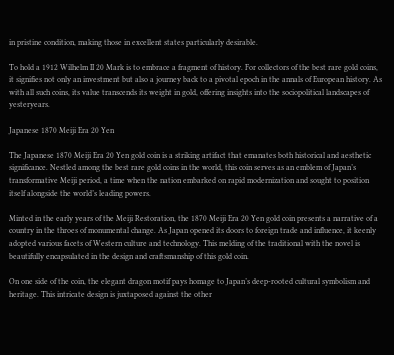in pristine condition, making those in excellent states particularly desirable.

To hold a 1912 Wilhelm II 20 Mark is to embrace a fragment of history. For collectors of the best rare gold coins, it signifies not only an investment but also a journey back to a pivotal epoch in the annals of European history. As with all such coins, its value transcends its weight in gold, offering insights into the sociopolitical landscapes of yesteryears.

Japanese 1870 Meiji Era 20 Yen

The Japanese 1870 Meiji Era 20 Yen gold coin is a striking artifact that emanates both historical and aesthetic significance. Nestled among the best rare gold coins in the world, this coin serves as an emblem of Japan’s transformative Meiji period, a time when the nation embarked on rapid modernization and sought to position itself alongside the world’s leading powers.

Minted in the early years of the Meiji Restoration, the 1870 Meiji Era 20 Yen gold coin presents a narrative of a country in the throes of monumental change. As Japan opened its doors to foreign trade and influence, it keenly adopted various facets of Western culture and technology. This melding of the traditional with the novel is beautifully encapsulated in the design and craftsmanship of this gold coin.

On one side of the coin, the elegant dragon motif pays homage to Japan’s deep-rooted cultural symbolism and heritage. This intricate design is juxtaposed against the other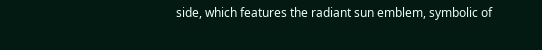side, which features the radiant sun emblem, symbolic of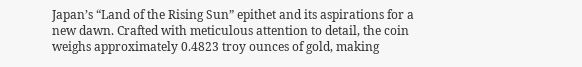Japan’s “Land of the Rising Sun” epithet and its aspirations for a new dawn. Crafted with meticulous attention to detail, the coin weighs approximately 0.4823 troy ounces of gold, making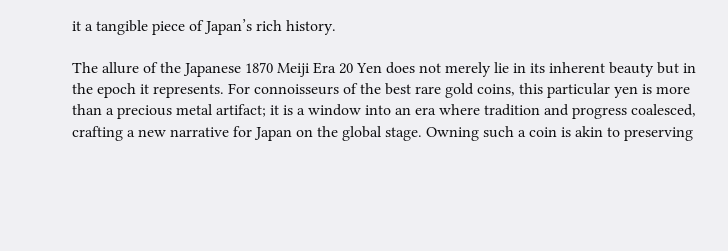it a tangible piece of Japan’s rich history.

The allure of the Japanese 1870 Meiji Era 20 Yen does not merely lie in its inherent beauty but in the epoch it represents. For connoisseurs of the best rare gold coins, this particular yen is more than a precious metal artifact; it is a window into an era where tradition and progress coalesced, crafting a new narrative for Japan on the global stage. Owning such a coin is akin to preserving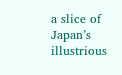a slice of Japan’s illustrious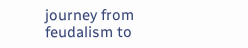journey from feudalism to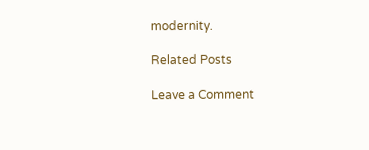modernity.

Related Posts

Leave a Comment